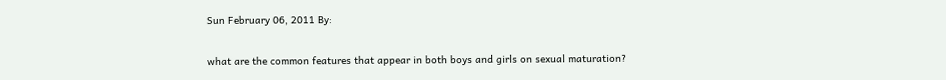Sun February 06, 2011 By:

what are the common features that appear in both boys and girls on sexual maturation?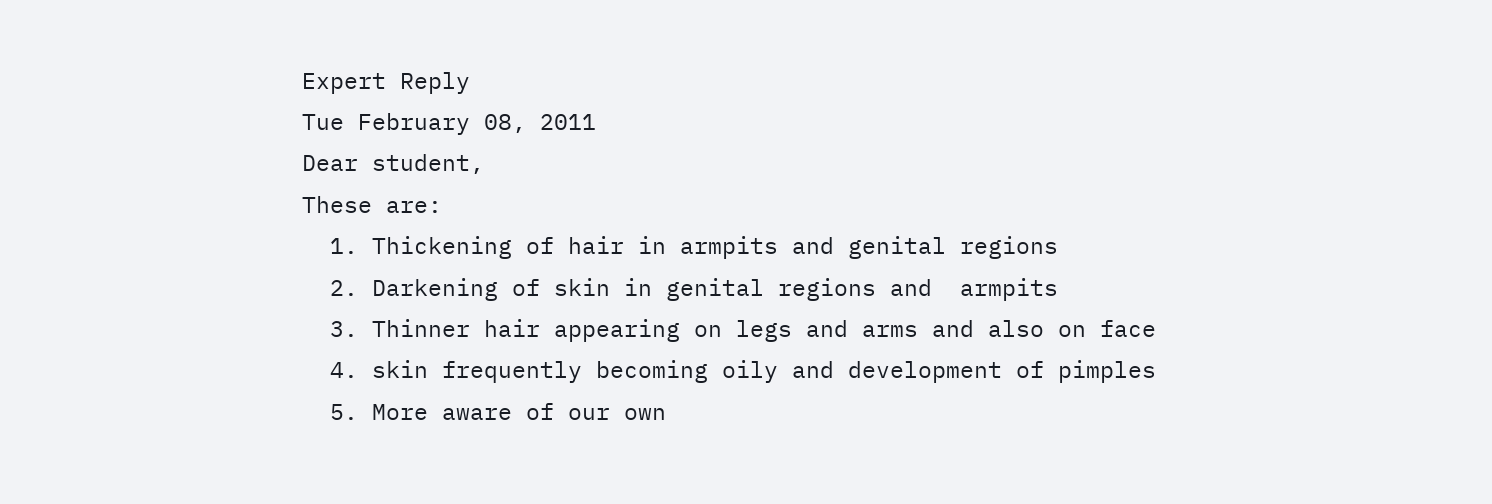Expert Reply
Tue February 08, 2011
Dear student,
These are:
  1. Thickening of hair in armpits and genital regions
  2. Darkening of skin in genital regions and  armpits
  3. Thinner hair appearing on legs and arms and also on face
  4. skin frequently becoming oily and development of pimples
  5. More aware of our own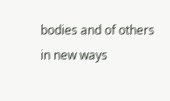bodies and of others in new ways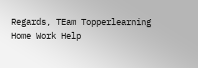Regards, TEam Topperlearning
Home Work Help